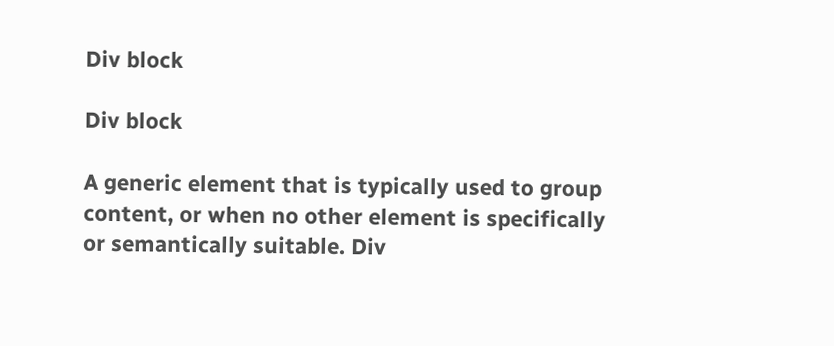Div block

Div block

A generic element that is typically used to group content, or when no other element is specifically or semantically suitable. Div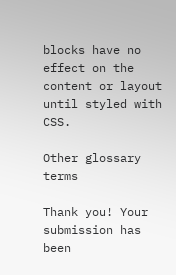blocks have no effect on the content or layout until styled with CSS.

Other glossary terms

Thank you! Your submission has been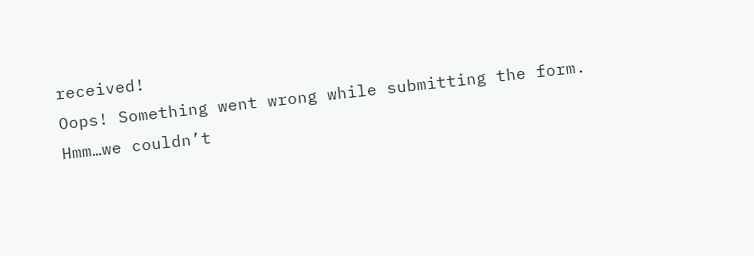received!
Oops! Something went wrong while submitting the form.
Hmm…we couldn’t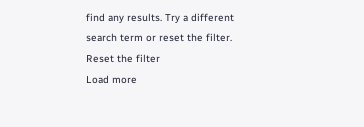find any results. Try a different search term or reset the filter.
Reset the filter
Load more